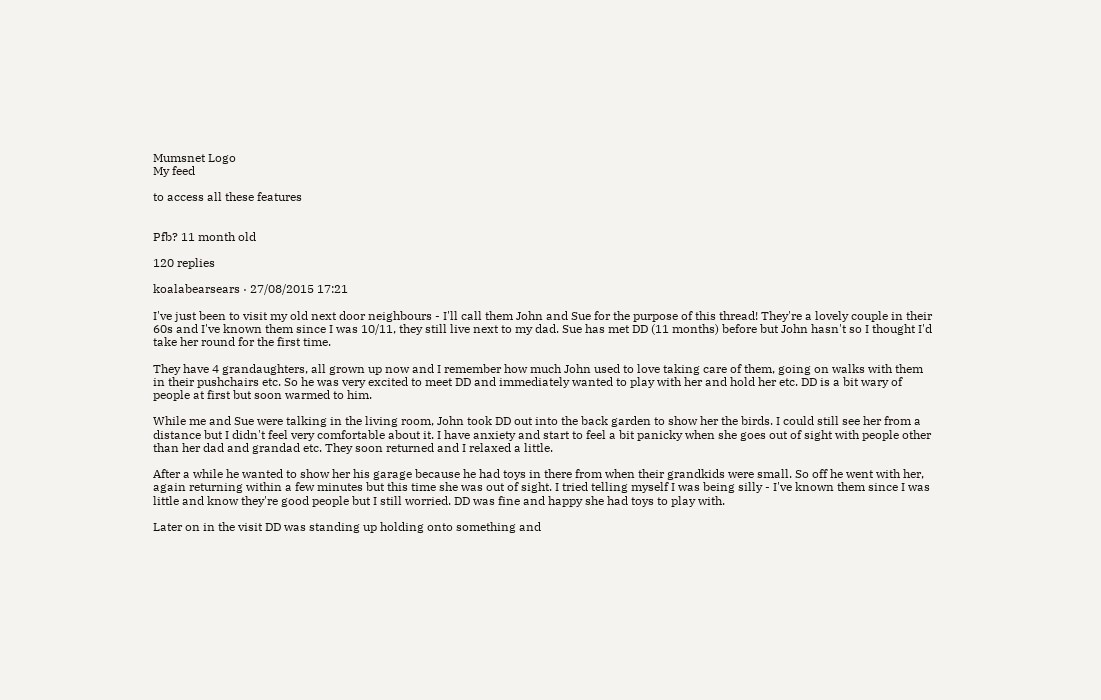Mumsnet Logo
My feed

to access all these features


Pfb? 11 month old

120 replies

koalabearsears · 27/08/2015 17:21

I've just been to visit my old next door neighbours - I'll call them John and Sue for the purpose of this thread! They're a lovely couple in their 60s and I've known them since I was 10/11, they still live next to my dad. Sue has met DD (11 months) before but John hasn't so I thought I'd take her round for the first time.

They have 4 grandaughters, all grown up now and I remember how much John used to love taking care of them, going on walks with them in their pushchairs etc. So he was very excited to meet DD and immediately wanted to play with her and hold her etc. DD is a bit wary of people at first but soon warmed to him.

While me and Sue were talking in the living room, John took DD out into the back garden to show her the birds. I could still see her from a distance but I didn't feel very comfortable about it. I have anxiety and start to feel a bit panicky when she goes out of sight with people other than her dad and grandad etc. They soon returned and I relaxed a little.

After a while he wanted to show her his garage because he had toys in there from when their grandkids were small. So off he went with her, again returning within a few minutes but this time she was out of sight. I tried telling myself I was being silly - I've known them since I was little and know they're good people but I still worried. DD was fine and happy she had toys to play with.

Later on in the visit DD was standing up holding onto something and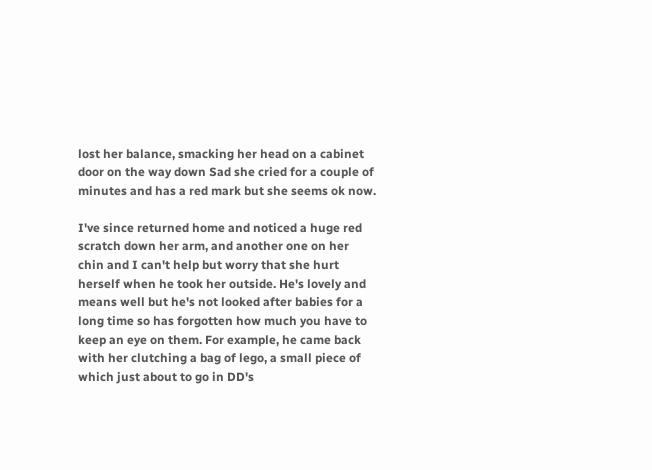lost her balance, smacking her head on a cabinet door on the way down Sad she cried for a couple of minutes and has a red mark but she seems ok now.

I've since returned home and noticed a huge red scratch down her arm, and another one on her chin and I can't help but worry that she hurt herself when he took her outside. He's lovely and means well but he's not looked after babies for a long time so has forgotten how much you have to keep an eye on them. For example, he came back with her clutching a bag of lego, a small piece of which just about to go in DD's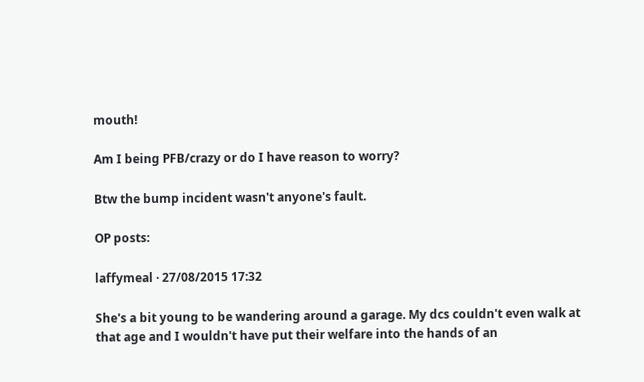mouth!

Am I being PFB/crazy or do I have reason to worry?

Btw the bump incident wasn't anyone's fault.

OP posts:

laffymeal · 27/08/2015 17:32

She's a bit young to be wandering around a garage. My dcs couldn't even walk at that age and I wouldn't have put their welfare into the hands of an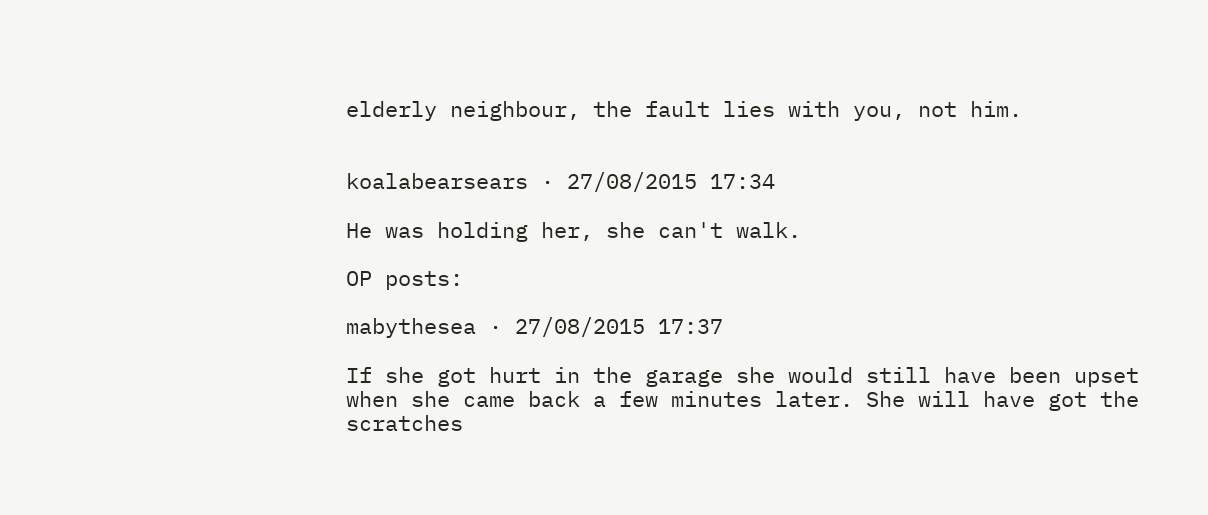elderly neighbour, the fault lies with you, not him.


koalabearsears · 27/08/2015 17:34

He was holding her, she can't walk.

OP posts:

mabythesea · 27/08/2015 17:37

If she got hurt in the garage she would still have been upset when she came back a few minutes later. She will have got the scratches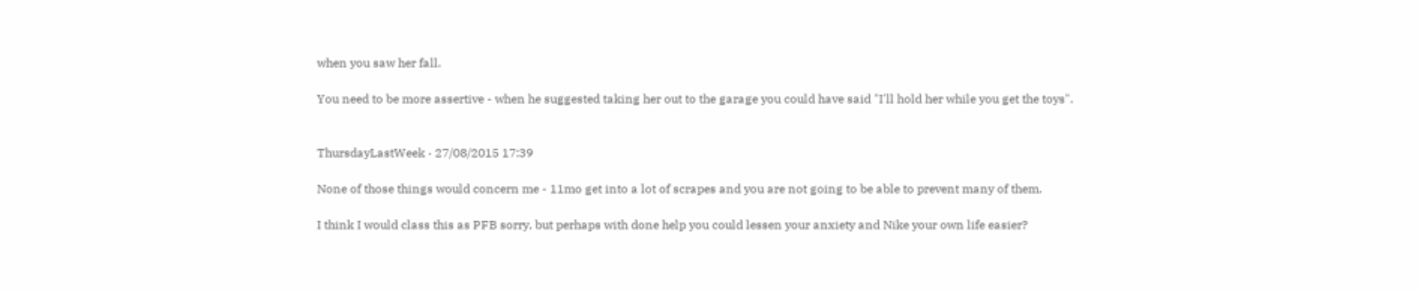when you saw her fall.

You need to be more assertive - when he suggested taking her out to the garage you could have said "I'll hold her while you get the toys".


ThursdayLastWeek · 27/08/2015 17:39

None of those things would concern me - 11mo get into a lot of scrapes and you are not going to be able to prevent many of them.

I think I would class this as PFB sorry, but perhaps with done help you could lessen your anxiety and Nike your own life easier?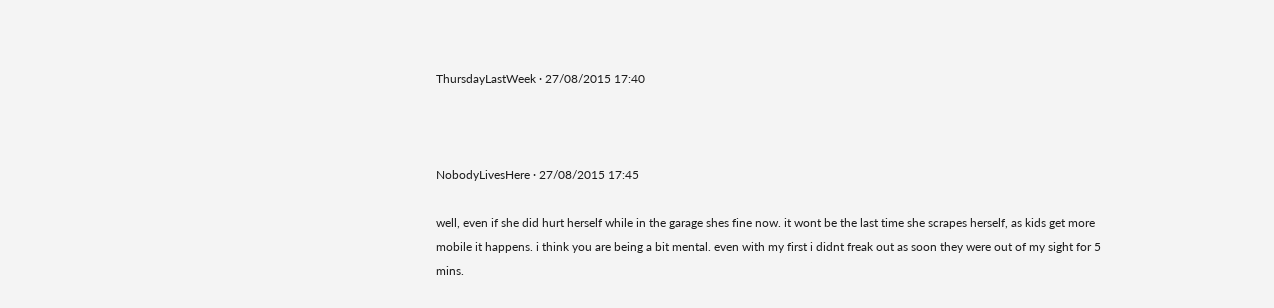ThursdayLastWeek · 27/08/2015 17:40



NobodyLivesHere · 27/08/2015 17:45

well, even if she did hurt herself while in the garage shes fine now. it wont be the last time she scrapes herself, as kids get more mobile it happens. i think you are being a bit mental. even with my first i didnt freak out as soon they were out of my sight for 5 mins.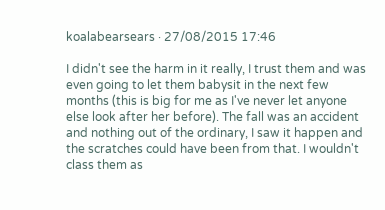koalabearsears · 27/08/2015 17:46

I didn't see the harm in it really, I trust them and was even going to let them babysit in the next few months (this is big for me as I've never let anyone else look after her before). The fall was an accident and nothing out of the ordinary, I saw it happen and the scratches could have been from that. I wouldn't class them as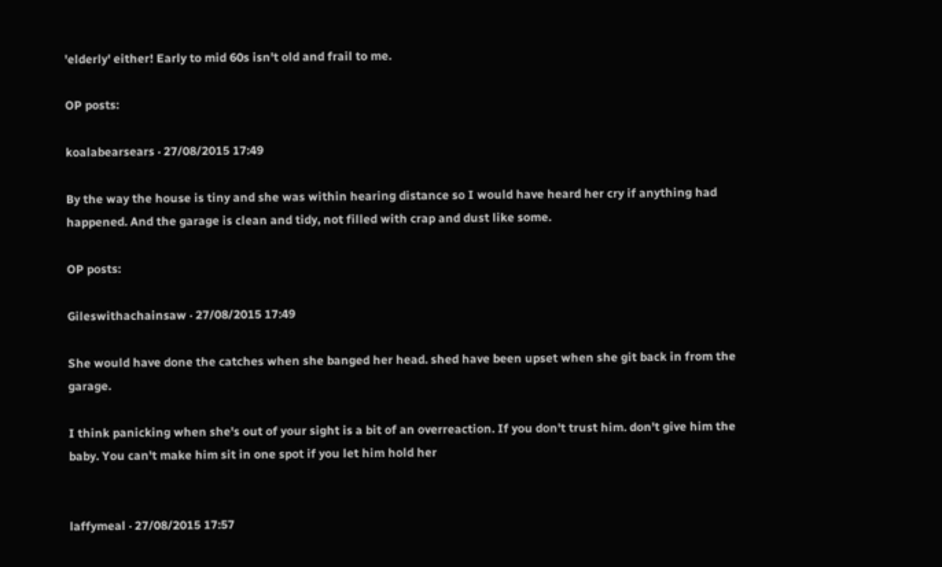'elderly' either! Early to mid 60s isn't old and frail to me.

OP posts:

koalabearsears · 27/08/2015 17:49

By the way the house is tiny and she was within hearing distance so I would have heard her cry if anything had happened. And the garage is clean and tidy, not filled with crap and dust like some.

OP posts:

Gileswithachainsaw · 27/08/2015 17:49

She would have done the catches when she banged her head. shed have been upset when she git back in from the garage.

I think panicking when she's out of your sight is a bit of an overreaction. If you don't trust him. don't give him the baby. You can't make him sit in one spot if you let him hold her


laffymeal · 27/08/2015 17:57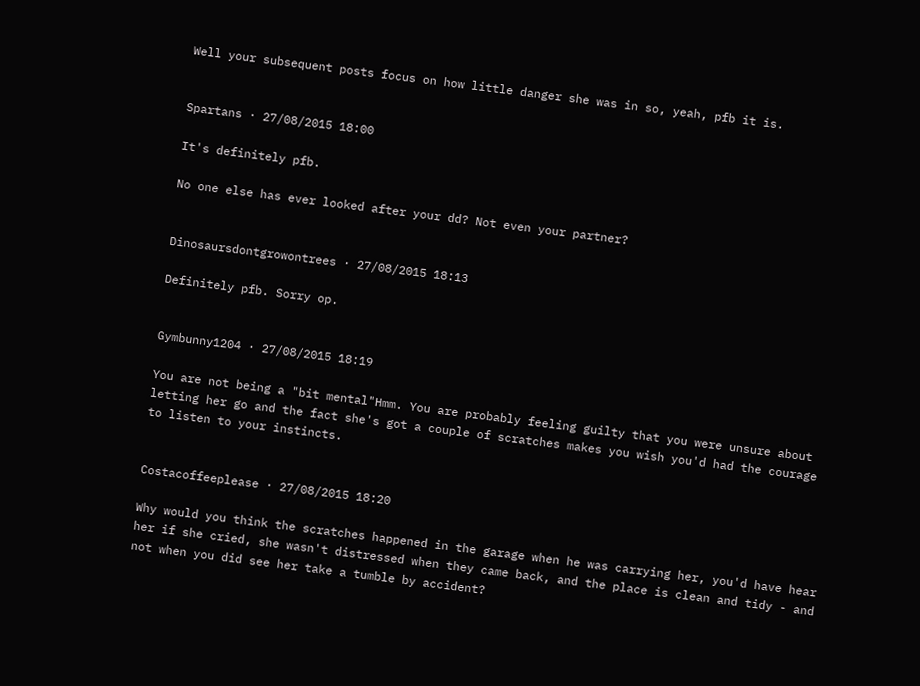Well your subsequent posts focus on how little danger she was in so, yeah, pfb it is.


Spartans · 27/08/2015 18:00

It's definitely pfb.

No one else has ever looked after your dd? Not even your partner?


Dinosaursdontgrowontrees · 27/08/2015 18:13

Definitely pfb. Sorry op.


Gymbunny1204 · 27/08/2015 18:19

You are not being a "bit mental"Hmm. You are probably feeling guilty that you were unsure about letting her go and the fact she's got a couple of scratches makes you wish you'd had the courage to listen to your instincts.


Costacoffeeplease · 27/08/2015 18:20

Why would you think the scratches happened in the garage when he was carrying her, you'd have hear her if she cried, she wasn't distressed when they came back, and the place is clean and tidy - and not when you did see her take a tumble by accident?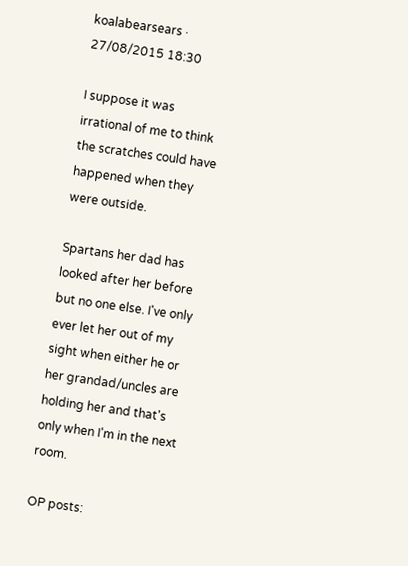koalabearsears · 27/08/2015 18:30

I suppose it was irrational of me to think the scratches could have happened when they were outside.

Spartans her dad has looked after her before but no one else. I've only ever let her out of my sight when either he or her grandad/uncles are holding her and that's only when I'm in the next room.

OP posts: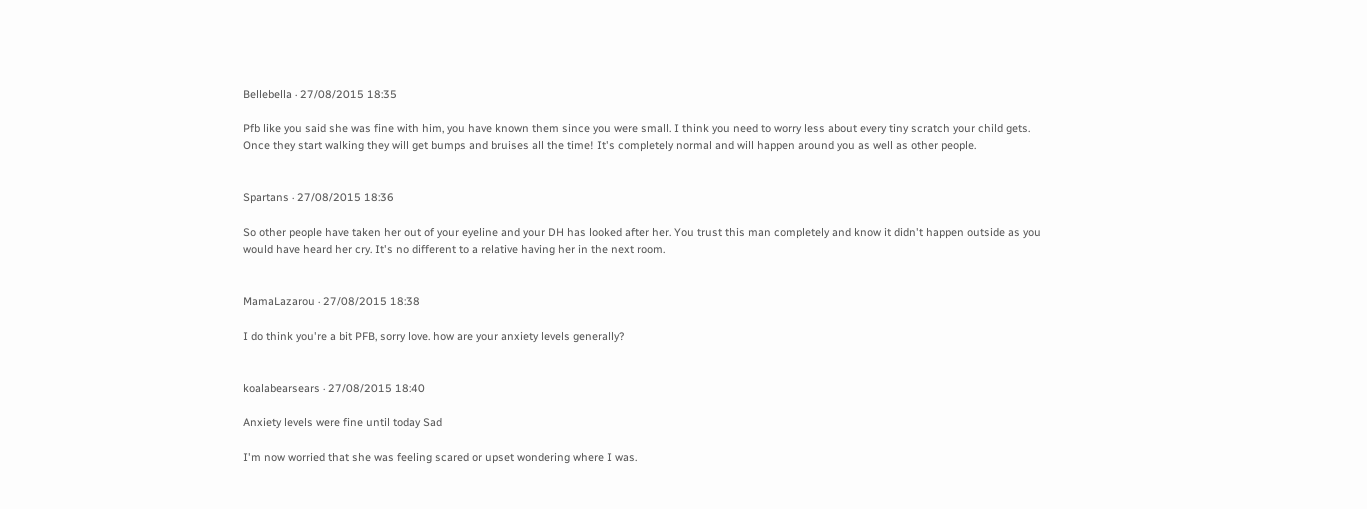Bellebella · 27/08/2015 18:35

Pfb like you said she was fine with him, you have known them since you were small. I think you need to worry less about every tiny scratch your child gets. Once they start walking they will get bumps and bruises all the time! It's completely normal and will happen around you as well as other people.


Spartans · 27/08/2015 18:36

So other people have taken her out of your eyeline and your DH has looked after her. You trust this man completely and know it didn't happen outside as you would have heard her cry. It's no different to a relative having her in the next room.


MamaLazarou · 27/08/2015 18:38

I do think you're a bit PFB, sorry love. how are your anxiety levels generally?


koalabearsears · 27/08/2015 18:40

Anxiety levels were fine until today Sad

I'm now worried that she was feeling scared or upset wondering where I was.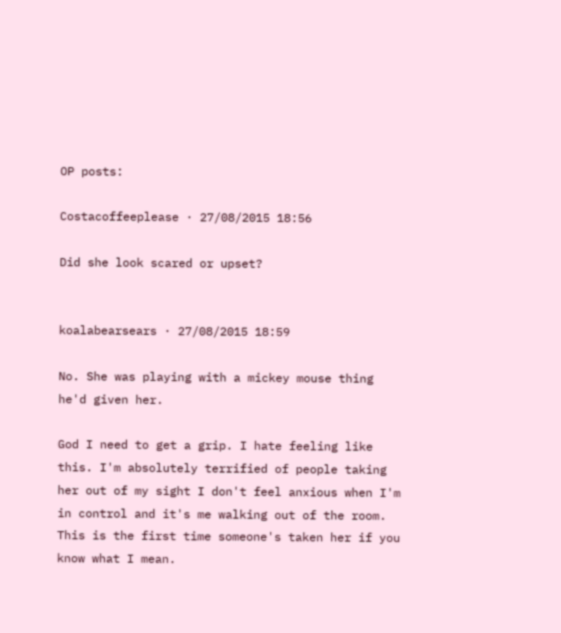OP posts:

Costacoffeeplease · 27/08/2015 18:56

Did she look scared or upset?


koalabearsears · 27/08/2015 18:59

No. She was playing with a mickey mouse thing he'd given her.

God I need to get a grip. I hate feeling like this. I'm absolutely terrified of people taking her out of my sight I don't feel anxious when I'm in control and it's me walking out of the room. This is the first time someone's taken her if you know what I mean.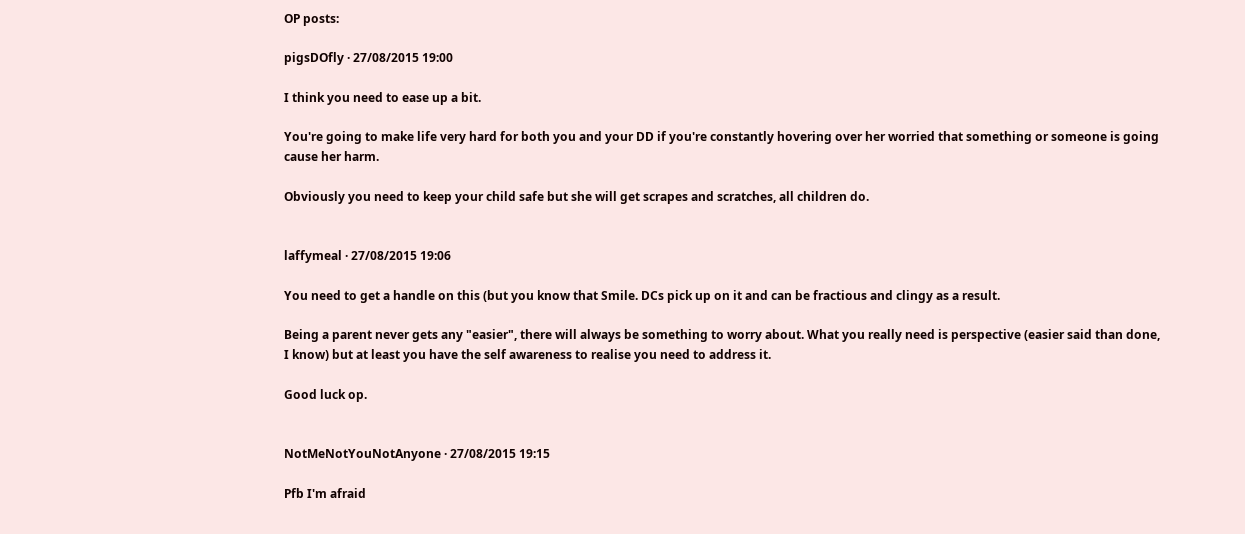OP posts:

pigsDOfly · 27/08/2015 19:00

I think you need to ease up a bit.

You're going to make life very hard for both you and your DD if you're constantly hovering over her worried that something or someone is going cause her harm.

Obviously you need to keep your child safe but she will get scrapes and scratches, all children do.


laffymeal · 27/08/2015 19:06

You need to get a handle on this (but you know that Smile. DCs pick up on it and can be fractious and clingy as a result.

Being a parent never gets any "easier", there will always be something to worry about. What you really need is perspective (easier said than done, I know) but at least you have the self awareness to realise you need to address it.

Good luck op.


NotMeNotYouNotAnyone · 27/08/2015 19:15

Pfb I'm afraid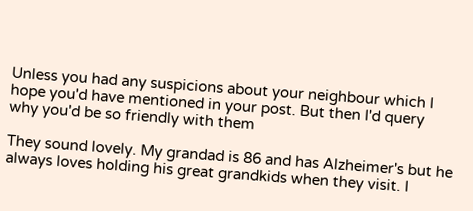Unless you had any suspicions about your neighbour which I hope you'd have mentioned in your post. But then I'd query why you'd be so friendly with them

They sound lovely. My grandad is 86 and has Alzheimer's but he always loves holding his great grandkids when they visit. I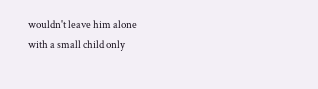wouldn't leave him alone with a small child only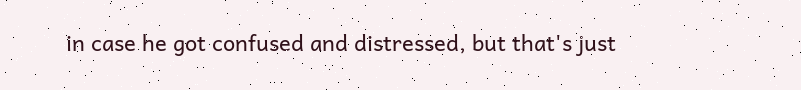in case he got confused and distressed, but that's just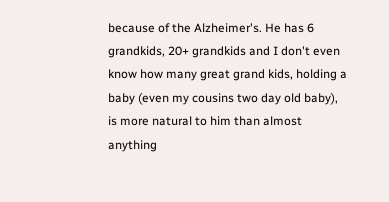because of the Alzheimer's. He has 6 grandkids, 20+ grandkids and I don't even know how many great grand kids, holding a baby (even my cousins two day old baby), is more natural to him than almost anything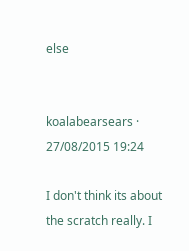else


koalabearsears · 27/08/2015 19:24

I don't think its about the scratch really. I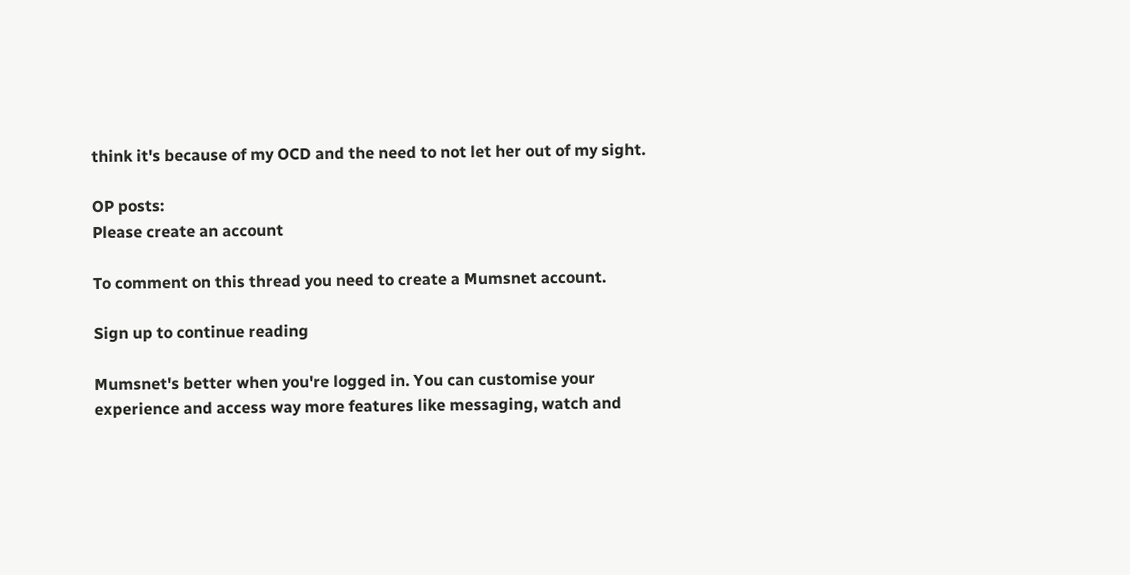think it's because of my OCD and the need to not let her out of my sight.

OP posts:
Please create an account

To comment on this thread you need to create a Mumsnet account.

Sign up to continue reading

Mumsnet's better when you're logged in. You can customise your experience and access way more features like messaging, watch and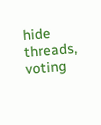hide threads, voting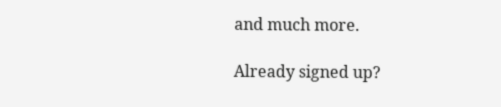and much more.

Already signed up?